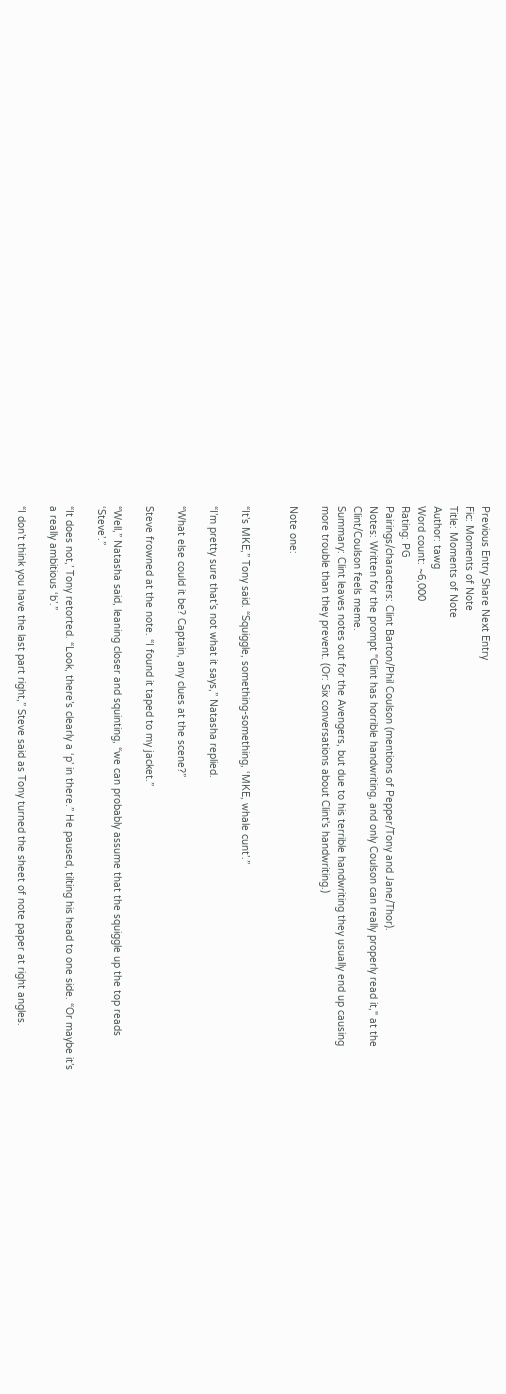Previous Entry Share Next Entry
Fic: Moments of Note
Title: Moments of Note
Author: tawg
Word count: ~6,000
Rating: PG
Pairings/characters: Clint Barton/Phil Coulson (mentions of Pepper/Tony and Jane/Thor).
Notes: Written for the prompt "Clint has horrible handwriting, and only Coulson can really properly read it," at the Clint/Coulson feels meme.
Summary: Clint leaves notes out for the Avengers, but due to his terrible handwriting they usually end up causing more trouble than they prevent. (Or: Six conversations about Clint's handwriting.)

Note one:


“It’s MKE,” Tony said. “Squiggle, something-something, ‘MKE, whale cunt’.”

“I’m pretty sure that’s not what it says,” Natasha replied.

“What else could it be? Captain, any clues at the scene?”

Steve frowned at the note. “I found it taped to my jacket.”

“Well,” Natasha said, leaning closer and squinting, “we can probably assume that the squiggle up the top reads ‘Steve’.”

“It does not,’ Tony retorted. “Look, there’s clearly a ‘p’ in there.” He paused, tilting his head to one side. “Or maybe it’s a really ambitious ‘b’.”

“I don’t think you have the last part right,” Steve said as Tony turned the sheet of note paper at right angles.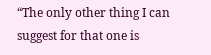“The only other thing I can suggest for that one is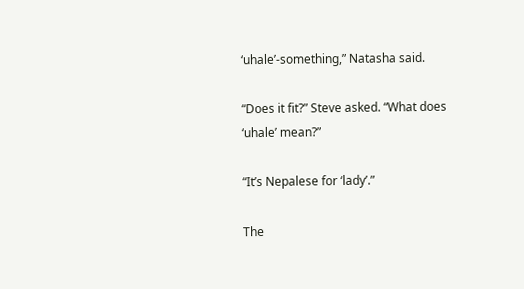‘uhale’-something,” Natasha said.

“Does it fit?” Steve asked. “What does ‘uhale’ mean?”

“It’s Nepalese for ‘lady’.”

The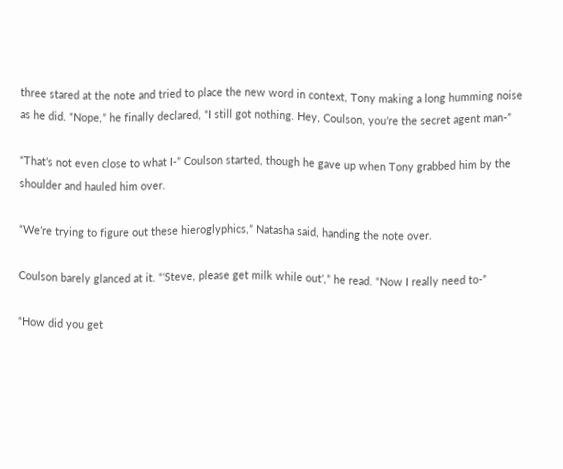three stared at the note and tried to place the new word in context, Tony making a long humming noise as he did. “Nope,” he finally declared, “I still got nothing. Hey, Coulson, you’re the secret agent man-”

“That’s not even close to what I-” Coulson started, though he gave up when Tony grabbed him by the shoulder and hauled him over.

“We’re trying to figure out these hieroglyphics,” Natasha said, handing the note over.

Coulson barely glanced at it. “‘Steve, please get milk while out’,” he read. “Now I really need to-”

“How did you get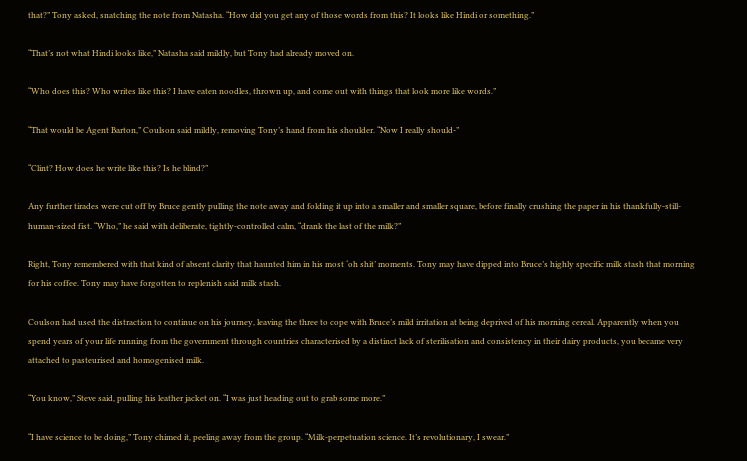that?” Tony asked, snatching the note from Natasha. “How did you get any of those words from this? It looks like Hindi or something.”

“That’s not what Hindi looks like,” Natasha said mildly, but Tony had already moved on.

“Who does this? Who writes like this? I have eaten noodles, thrown up, and come out with things that look more like words.”

“That would be Agent Barton,” Coulson said mildly, removing Tony’s hand from his shoulder. “Now I really should-”

“Clint? How does he write like this? Is he blind?”

Any further tirades were cut off by Bruce gently pulling the note away and folding it up into a smaller and smaller square, before finally crushing the paper in his thankfully-still-human-sized fist. “Who,” he said with deliberate, tightly-controlled calm, “drank the last of the milk?”

Right, Tony remembered with that kind of absent clarity that haunted him in his most ‘oh shit’ moments. Tony may have dipped into Bruce’s highly specific milk stash that morning for his coffee. Tony may have forgotten to replenish said milk stash.

Coulson had used the distraction to continue on his journey, leaving the three to cope with Bruce’s mild irritation at being deprived of his morning cereal. Apparently when you spend years of your life running from the government through countries characterised by a distinct lack of sterilisation and consistency in their dairy products, you became very attached to pasteurised and homogenised milk.

“You know,” Steve said, pulling his leather jacket on. “I was just heading out to grab some more.”

“I have science to be doing,” Tony chimed it, peeling away from the group. “Milk-perpetuation science. It’s revolutionary, I swear.”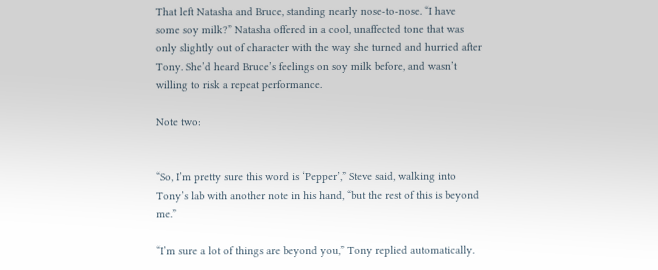That left Natasha and Bruce, standing nearly nose-to-nose. “I have some soy milk?” Natasha offered in a cool, unaffected tone that was only slightly out of character with the way she turned and hurried after Tony. She’d heard Bruce’s feelings on soy milk before, and wasn’t willing to risk a repeat performance.

Note two:


“So, I’m pretty sure this word is ‘Pepper’,” Steve said, walking into Tony’s lab with another note in his hand, “but the rest of this is beyond me.”

“I’m sure a lot of things are beyond you,” Tony replied automatically.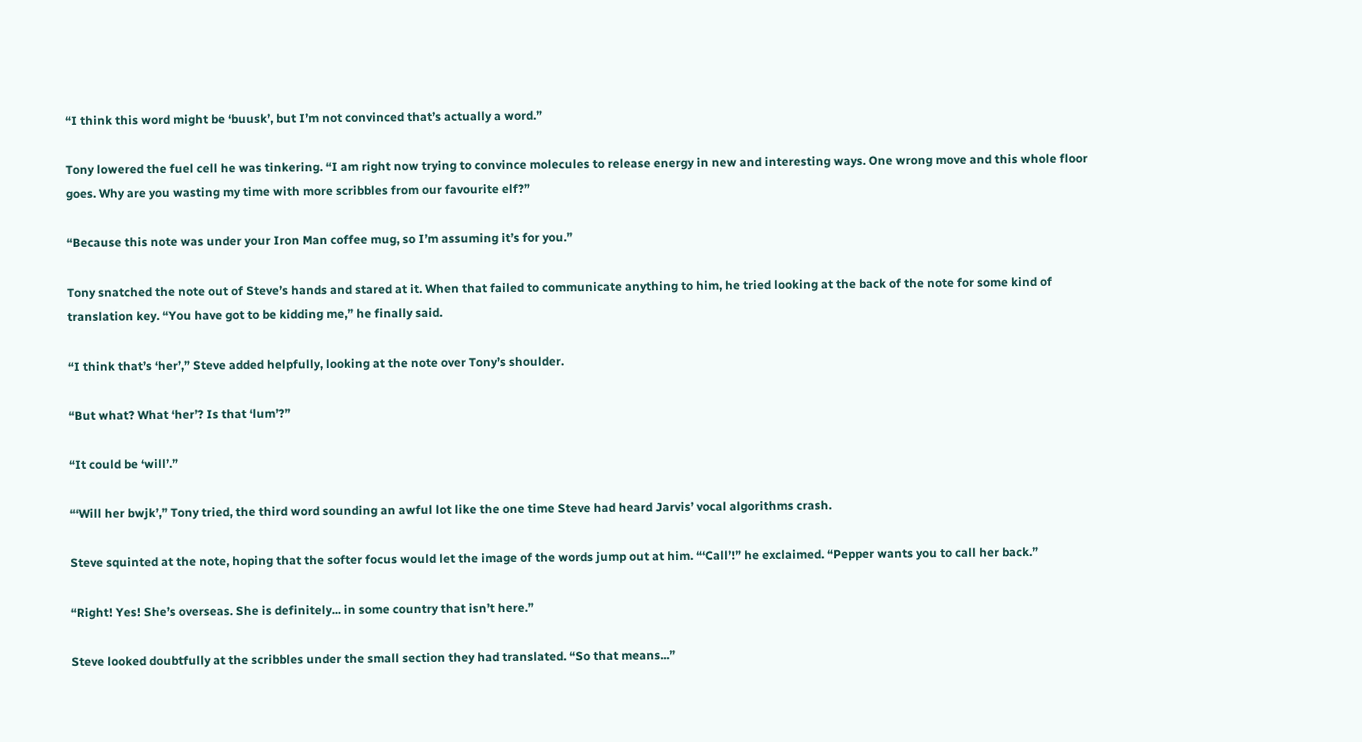“I think this word might be ‘buusk’, but I’m not convinced that’s actually a word.”

Tony lowered the fuel cell he was tinkering. “I am right now trying to convince molecules to release energy in new and interesting ways. One wrong move and this whole floor goes. Why are you wasting my time with more scribbles from our favourite elf?”

“Because this note was under your Iron Man coffee mug, so I’m assuming it’s for you.”

Tony snatched the note out of Steve’s hands and stared at it. When that failed to communicate anything to him, he tried looking at the back of the note for some kind of translation key. “You have got to be kidding me,” he finally said.

“I think that’s ‘her’,” Steve added helpfully, looking at the note over Tony’s shoulder.

“But what? What ‘her’? Is that ‘lum’?”

“It could be ‘will’.”

“‘Will her bwjk’,” Tony tried, the third word sounding an awful lot like the one time Steve had heard Jarvis’ vocal algorithms crash.

Steve squinted at the note, hoping that the softer focus would let the image of the words jump out at him. “‘Call’!” he exclaimed. “Pepper wants you to call her back.”

“Right! Yes! She’s overseas. She is definitely... in some country that isn’t here.”

Steve looked doubtfully at the scribbles under the small section they had translated. “So that means...”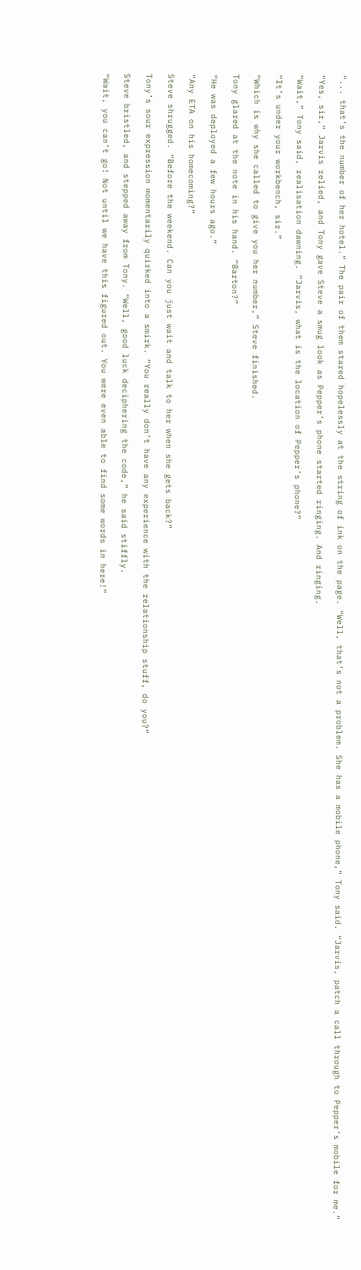“... that’s the number of her hotel.” The pair of them stared hopelessly at the string of ink on the page. “Well, that’s not a problem. She has a mobile phone,” Tony said. “Jarvis, patch a call through to Pepper’s mobile for me.”

“Yes, sir,” Jarvis relied, and Tony gave Steve a smug look as Pepper’s phone started ringing. And ringing.

“Wait,” Tony said, realisation dawning. “Jarvis, what is the location of Pepper’s phone?”

“It’s under your workbench, sir.”

“Which is why she called to give you her number,” Steve finished.

Tony glared at the note in his hand. “Barton?”

“He was deployed a few hours ago.”

“Any ETA on his homecoming?”

Steve shrugged. “Before the weekend. Can you just wait and talk to her when she gets back?”

Tony’s sour expression momentarily quirked into a smirk. “You really don’t have any experience with the relationship stuff, do you?”

Steve bristled, and stepped away from Tony. “Well, good luck deciphering the code,” he said stiffly.

“Wait, you can’t go! Not until we have this figured out. You were even able to find some words in here!”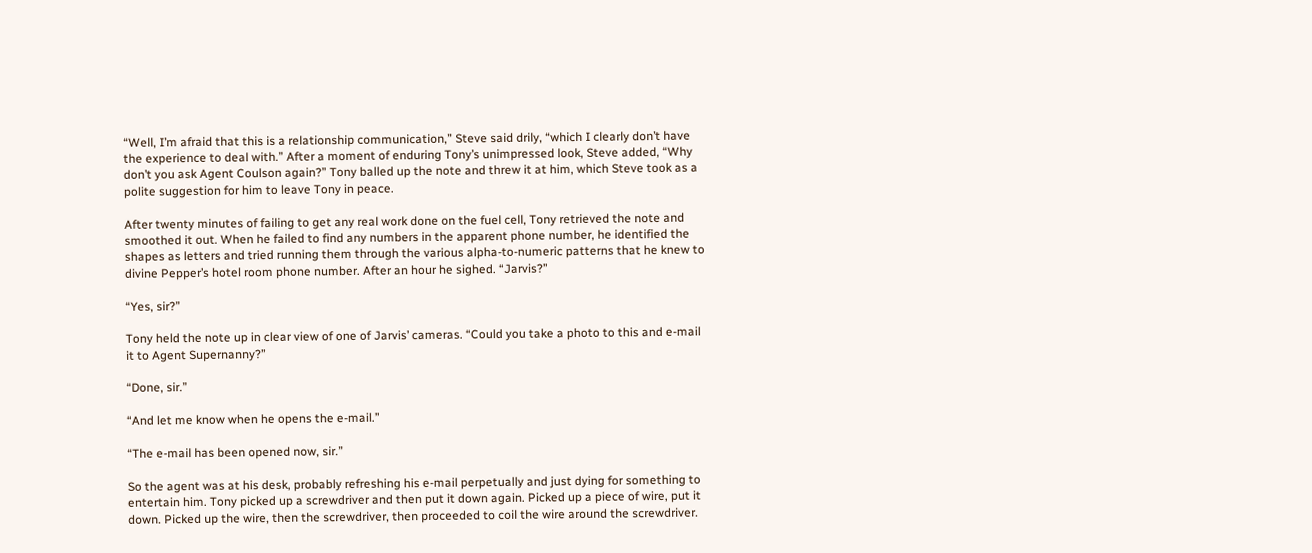“Well, I’m afraid that this is a relationship communication,” Steve said drily, “which I clearly don’t have the experience to deal with.” After a moment of enduring Tony’s unimpressed look, Steve added, “Why don’t you ask Agent Coulson again?” Tony balled up the note and threw it at him, which Steve took as a polite suggestion for him to leave Tony in peace.

After twenty minutes of failing to get any real work done on the fuel cell, Tony retrieved the note and smoothed it out. When he failed to find any numbers in the apparent phone number, he identified the shapes as letters and tried running them through the various alpha-to-numeric patterns that he knew to divine Pepper’s hotel room phone number. After an hour he sighed. “Jarvis?”

“Yes, sir?”

Tony held the note up in clear view of one of Jarvis’ cameras. “Could you take a photo to this and e-mail it to Agent Supernanny?”

“Done, sir.”

“And let me know when he opens the e-mail.”

“The e-mail has been opened now, sir.”

So the agent was at his desk, probably refreshing his e-mail perpetually and just dying for something to entertain him. Tony picked up a screwdriver and then put it down again. Picked up a piece of wire, put it down. Picked up the wire, then the screwdriver, then proceeded to coil the wire around the screwdriver.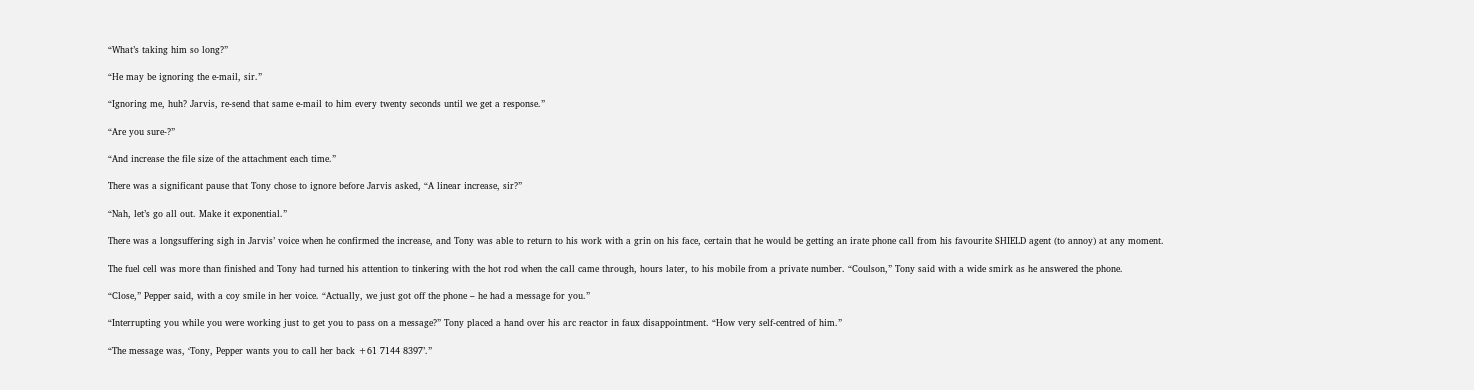“What’s taking him so long?”

“He may be ignoring the e-mail, sir.”

“Ignoring me, huh? Jarvis, re-send that same e-mail to him every twenty seconds until we get a response.”

“Are you sure-?”

“And increase the file size of the attachment each time.”

There was a significant pause that Tony chose to ignore before Jarvis asked, “A linear increase, sir?”

“Nah, let’s go all out. Make it exponential.”

There was a longsuffering sigh in Jarvis’ voice when he confirmed the increase, and Tony was able to return to his work with a grin on his face, certain that he would be getting an irate phone call from his favourite SHIELD agent (to annoy) at any moment.

The fuel cell was more than finished and Tony had turned his attention to tinkering with the hot rod when the call came through, hours later, to his mobile from a private number. “Coulson,” Tony said with a wide smirk as he answered the phone.

“Close,” Pepper said, with a coy smile in her voice. “Actually, we just got off the phone – he had a message for you.”

“Interrupting you while you were working just to get you to pass on a message?” Tony placed a hand over his arc reactor in faux disappointment. “How very self-centred of him.”

“The message was, ‘Tony, Pepper wants you to call her back +61 7144 8397’.”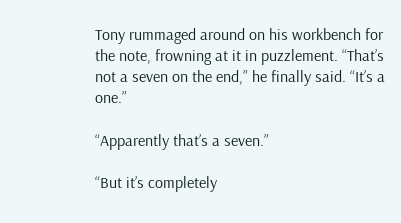Tony rummaged around on his workbench for the note, frowning at it in puzzlement. “That’s not a seven on the end,” he finally said. “It’s a one.”

“Apparently that’s a seven.”

“But it’s completely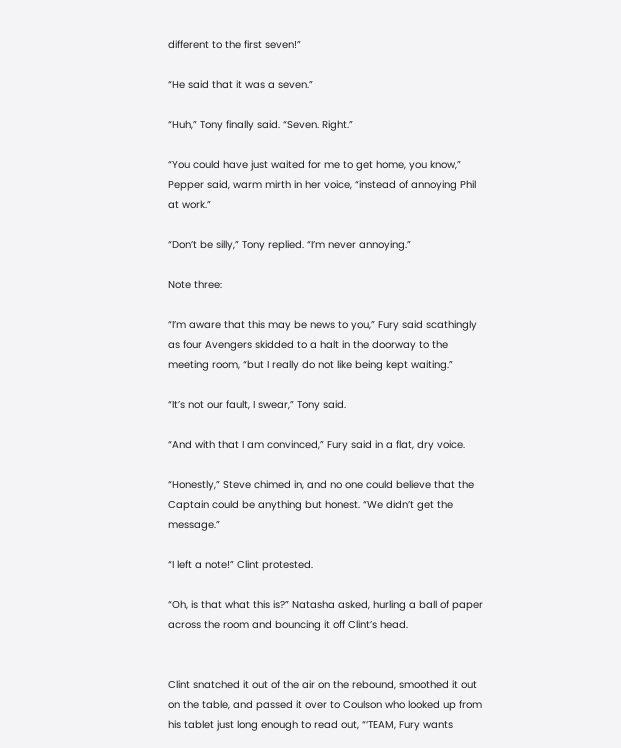different to the first seven!”

“He said that it was a seven.”

“Huh,” Tony finally said. “Seven. Right.”

“You could have just waited for me to get home, you know,” Pepper said, warm mirth in her voice, “instead of annoying Phil at work.”

“Don’t be silly,” Tony replied. “I’m never annoying.”

Note three:

“I’m aware that this may be news to you,” Fury said scathingly as four Avengers skidded to a halt in the doorway to the meeting room, “but I really do not like being kept waiting.”

“It’s not our fault, I swear,” Tony said.

“And with that I am convinced,” Fury said in a flat, dry voice.

“Honestly,” Steve chimed in, and no one could believe that the Captain could be anything but honest. “We didn’t get the message.”

“I left a note!” Clint protested.

“Oh, is that what this is?” Natasha asked, hurling a ball of paper across the room and bouncing it off Clint’s head.


Clint snatched it out of the air on the rebound, smoothed it out on the table, and passed it over to Coulson who looked up from his tablet just long enough to read out, “‘TEAM, Fury wants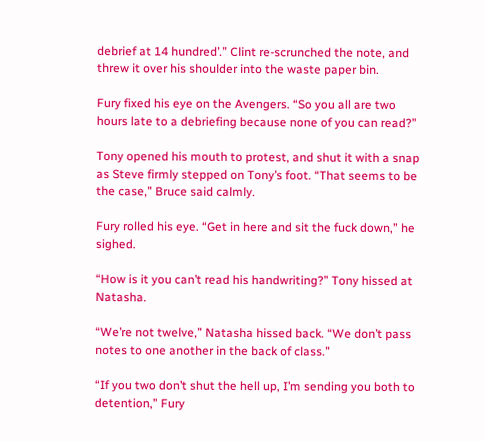debrief at 14 hundred’.” Clint re-scrunched the note, and threw it over his shoulder into the waste paper bin.

Fury fixed his eye on the Avengers. “So you all are two hours late to a debriefing because none of you can read?”

Tony opened his mouth to protest, and shut it with a snap as Steve firmly stepped on Tony’s foot. “That seems to be the case,” Bruce said calmly.

Fury rolled his eye. “Get in here and sit the fuck down,” he sighed.

“How is it you can’t read his handwriting?” Tony hissed at Natasha.

“We’re not twelve,” Natasha hissed back. “We don’t pass notes to one another in the back of class.”

“If you two don’t shut the hell up, I’m sending you both to detention,” Fury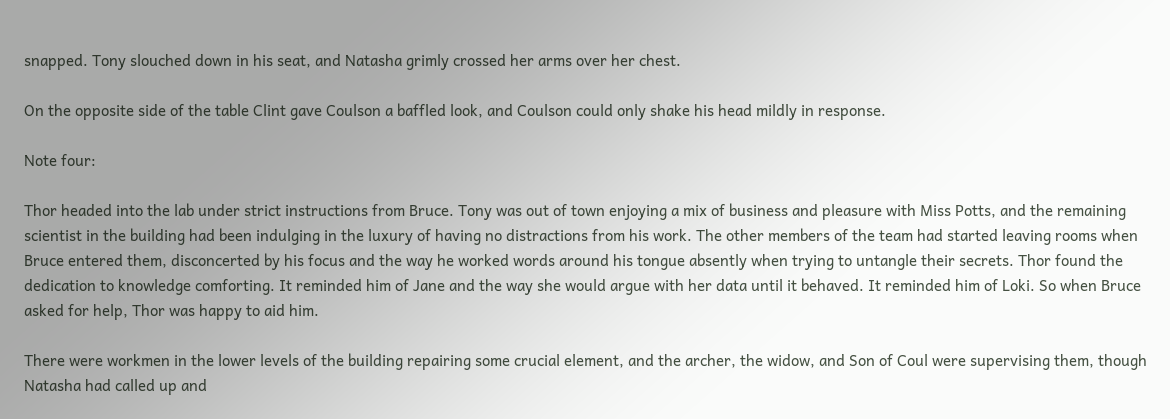snapped. Tony slouched down in his seat, and Natasha grimly crossed her arms over her chest.

On the opposite side of the table Clint gave Coulson a baffled look, and Coulson could only shake his head mildly in response.

Note four:

Thor headed into the lab under strict instructions from Bruce. Tony was out of town enjoying a mix of business and pleasure with Miss Potts, and the remaining scientist in the building had been indulging in the luxury of having no distractions from his work. The other members of the team had started leaving rooms when Bruce entered them, disconcerted by his focus and the way he worked words around his tongue absently when trying to untangle their secrets. Thor found the dedication to knowledge comforting. It reminded him of Jane and the way she would argue with her data until it behaved. It reminded him of Loki. So when Bruce asked for help, Thor was happy to aid him.

There were workmen in the lower levels of the building repairing some crucial element, and the archer, the widow, and Son of Coul were supervising them, though Natasha had called up and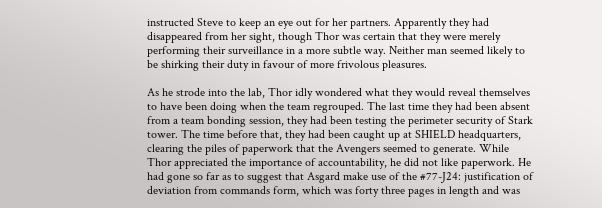instructed Steve to keep an eye out for her partners. Apparently they had disappeared from her sight, though Thor was certain that they were merely performing their surveillance in a more subtle way. Neither man seemed likely to be shirking their duty in favour of more frivolous pleasures.

As he strode into the lab, Thor idly wondered what they would reveal themselves to have been doing when the team regrouped. The last time they had been absent from a team bonding session, they had been testing the perimeter security of Stark tower. The time before that, they had been caught up at SHIELD headquarters, clearing the piles of paperwork that the Avengers seemed to generate. While Thor appreciated the importance of accountability, he did not like paperwork. He had gone so far as to suggest that Asgard make use of the #77-J24: justification of deviation from commands form, which was forty three pages in length and was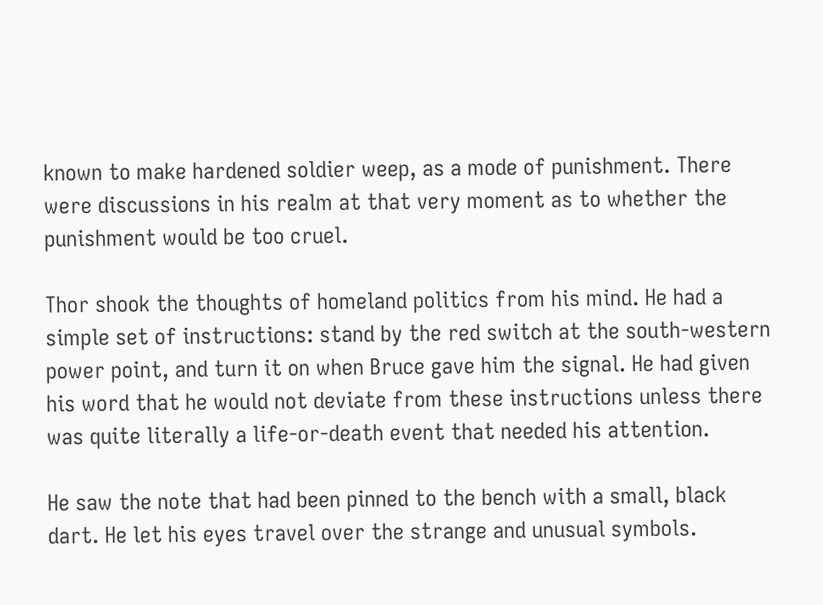known to make hardened soldier weep, as a mode of punishment. There were discussions in his realm at that very moment as to whether the punishment would be too cruel.

Thor shook the thoughts of homeland politics from his mind. He had a simple set of instructions: stand by the red switch at the south-western power point, and turn it on when Bruce gave him the signal. He had given his word that he would not deviate from these instructions unless there was quite literally a life-or-death event that needed his attention.

He saw the note that had been pinned to the bench with a small, black dart. He let his eyes travel over the strange and unusual symbols.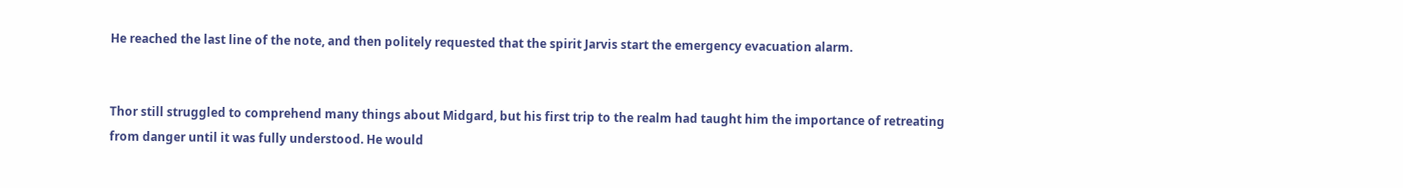He reached the last line of the note, and then politely requested that the spirit Jarvis start the emergency evacuation alarm.


Thor still struggled to comprehend many things about Midgard, but his first trip to the realm had taught him the importance of retreating from danger until it was fully understood. He would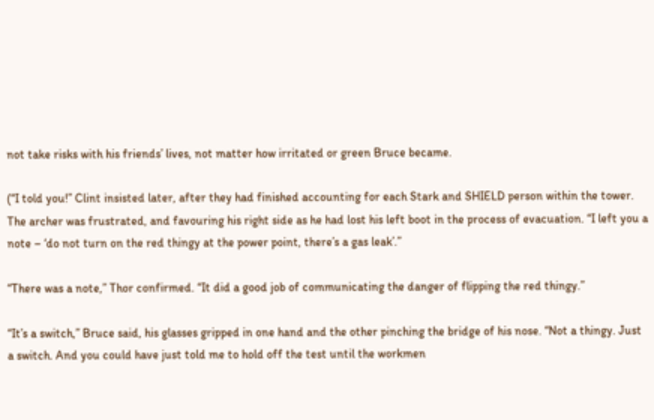not take risks with his friends’ lives, not matter how irritated or green Bruce became.

(“I told you!” Clint insisted later, after they had finished accounting for each Stark and SHIELD person within the tower. The archer was frustrated, and favouring his right side as he had lost his left boot in the process of evacuation. “I left you a note – ‘do not turn on the red thingy at the power point, there’s a gas leak’.”

“There was a note,” Thor confirmed. “It did a good job of communicating the danger of flipping the red thingy.”

“It’s a switch,” Bruce said, his glasses gripped in one hand and the other pinching the bridge of his nose. “Not a thingy. Just a switch. And you could have just told me to hold off the test until the workmen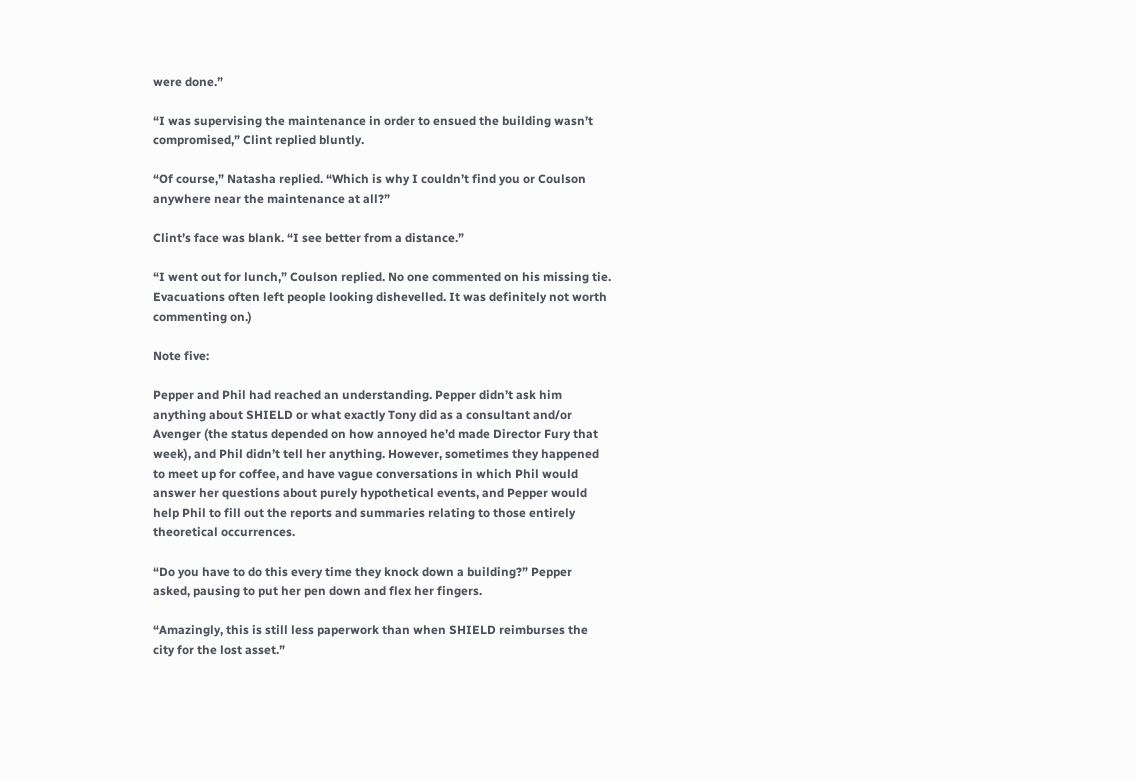were done.”

“I was supervising the maintenance in order to ensued the building wasn’t compromised,” Clint replied bluntly.

“Of course,” Natasha replied. “Which is why I couldn’t find you or Coulson anywhere near the maintenance at all?”

Clint’s face was blank. “I see better from a distance.”

“I went out for lunch,” Coulson replied. No one commented on his missing tie. Evacuations often left people looking dishevelled. It was definitely not worth commenting on.)

Note five:

Pepper and Phil had reached an understanding. Pepper didn’t ask him anything about SHIELD or what exactly Tony did as a consultant and/or Avenger (the status depended on how annoyed he’d made Director Fury that week), and Phil didn’t tell her anything. However, sometimes they happened to meet up for coffee, and have vague conversations in which Phil would answer her questions about purely hypothetical events, and Pepper would help Phil to fill out the reports and summaries relating to those entirely theoretical occurrences.

“Do you have to do this every time they knock down a building?” Pepper asked, pausing to put her pen down and flex her fingers.

“Amazingly, this is still less paperwork than when SHIELD reimburses the city for the lost asset.”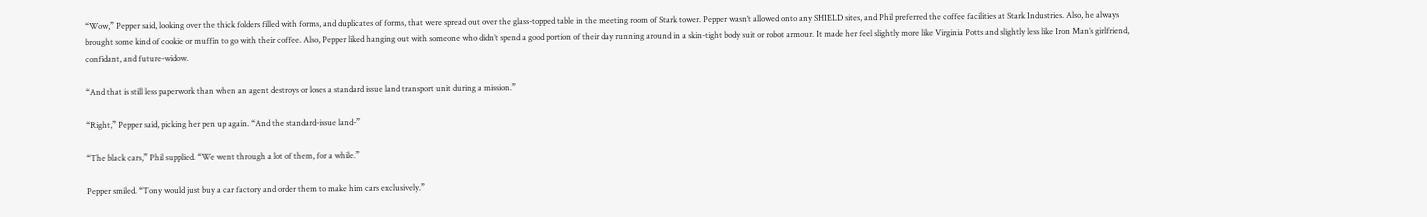“Wow,” Pepper said, looking over the thick folders filled with forms, and duplicates of forms, that were spread out over the glass-topped table in the meeting room of Stark tower. Pepper wasn’t allowed onto any SHIELD sites, and Phil preferred the coffee facilities at Stark Industries. Also, he always brought some kind of cookie or muffin to go with their coffee. Also, Pepper liked hanging out with someone who didn’t spend a good portion of their day running around in a skin-tight body suit or robot armour. It made her feel slightly more like Virginia Potts and slightly less like Iron Man’s girlfriend, confidant, and future-widow.

“And that is still less paperwork than when an agent destroys or loses a standard issue land transport unit during a mission.”

“Right,” Pepper said, picking her pen up again. “And the standard-issue land-”

“The black cars,” Phil supplied. “We went through a lot of them, for a while.”

Pepper smiled. “Tony would just buy a car factory and order them to make him cars exclusively.”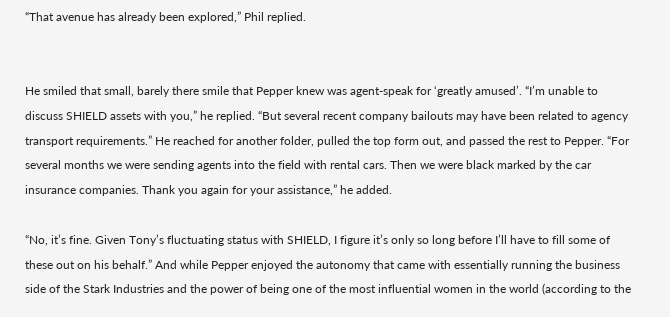“That avenue has already been explored,” Phil replied.


He smiled that small, barely there smile that Pepper knew was agent-speak for ‘greatly amused’. “I’m unable to discuss SHIELD assets with you,” he replied. “But several recent company bailouts may have been related to agency transport requirements.” He reached for another folder, pulled the top form out, and passed the rest to Pepper. “For several months we were sending agents into the field with rental cars. Then we were black marked by the car insurance companies. Thank you again for your assistance,” he added.

“No, it’s fine. Given Tony’s fluctuating status with SHIELD, I figure it’s only so long before I’ll have to fill some of these out on his behalf.” And while Pepper enjoyed the autonomy that came with essentially running the business side of the Stark Industries and the power of being one of the most influential women in the world (according to the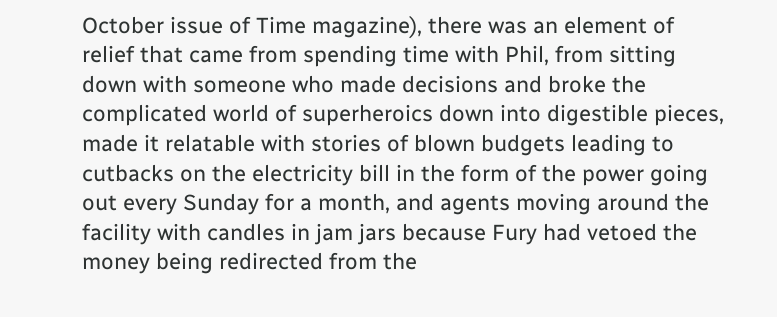October issue of Time magazine), there was an element of relief that came from spending time with Phil, from sitting down with someone who made decisions and broke the complicated world of superheroics down into digestible pieces, made it relatable with stories of blown budgets leading to cutbacks on the electricity bill in the form of the power going out every Sunday for a month, and agents moving around the facility with candles in jam jars because Fury had vetoed the money being redirected from the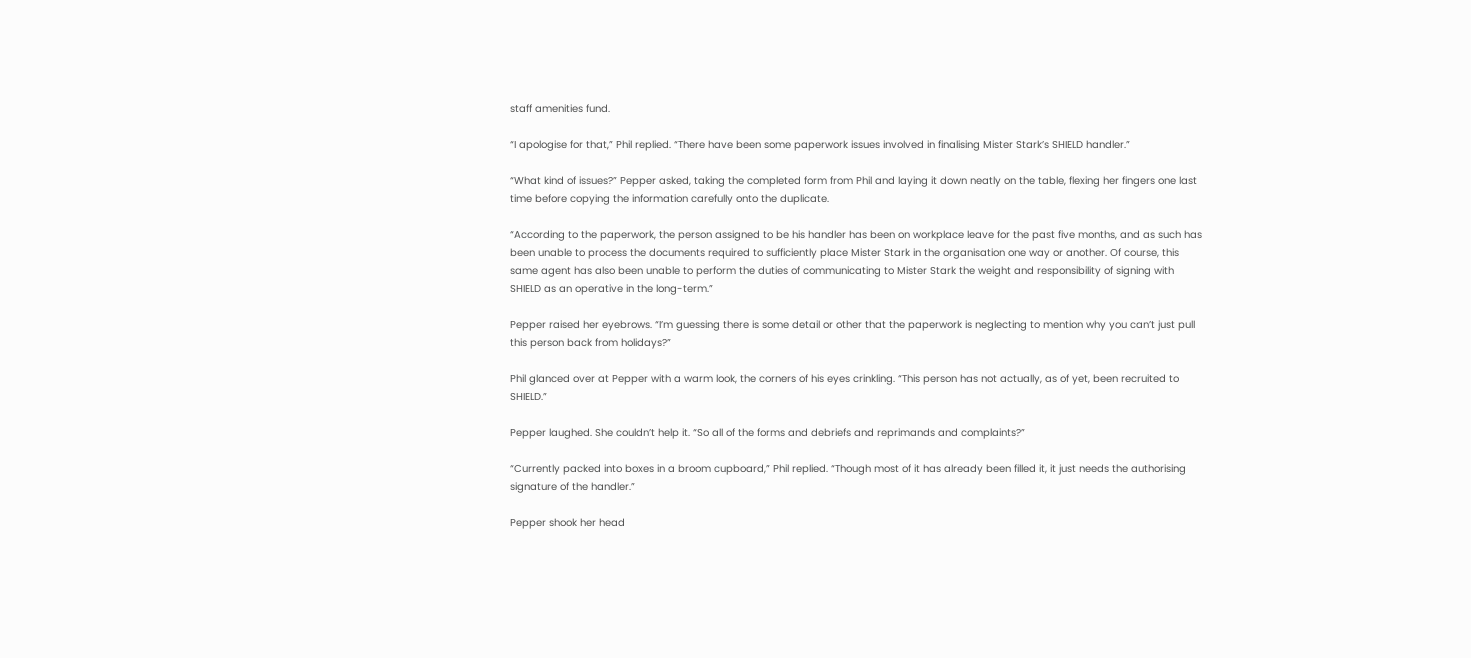staff amenities fund.

“I apologise for that,” Phil replied. “There have been some paperwork issues involved in finalising Mister Stark’s SHIELD handler.”

“What kind of issues?” Pepper asked, taking the completed form from Phil and laying it down neatly on the table, flexing her fingers one last time before copying the information carefully onto the duplicate.

“According to the paperwork, the person assigned to be his handler has been on workplace leave for the past five months, and as such has been unable to process the documents required to sufficiently place Mister Stark in the organisation one way or another. Of course, this same agent has also been unable to perform the duties of communicating to Mister Stark the weight and responsibility of signing with SHIELD as an operative in the long-term.”

Pepper raised her eyebrows. “I’m guessing there is some detail or other that the paperwork is neglecting to mention why you can’t just pull this person back from holidays?”

Phil glanced over at Pepper with a warm look, the corners of his eyes crinkling. “This person has not actually, as of yet, been recruited to SHIELD.”

Pepper laughed. She couldn’t help it. “So all of the forms and debriefs and reprimands and complaints?”

“Currently packed into boxes in a broom cupboard,” Phil replied. “Though most of it has already been filled it, it just needs the authorising signature of the handler.”

Pepper shook her head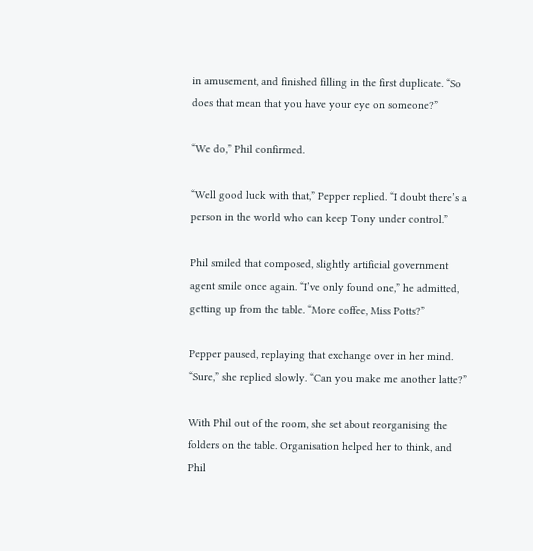in amusement, and finished filling in the first duplicate. “So does that mean that you have your eye on someone?”

“We do,” Phil confirmed.

“Well good luck with that,” Pepper replied. “I doubt there’s a person in the world who can keep Tony under control.”

Phil smiled that composed, slightly artificial government agent smile once again. “I’ve only found one,” he admitted, getting up from the table. “More coffee, Miss Potts?”

Pepper paused, replaying that exchange over in her mind. “Sure,” she replied slowly. “Can you make me another latte?”

With Phil out of the room, she set about reorganising the folders on the table. Organisation helped her to think, and Phil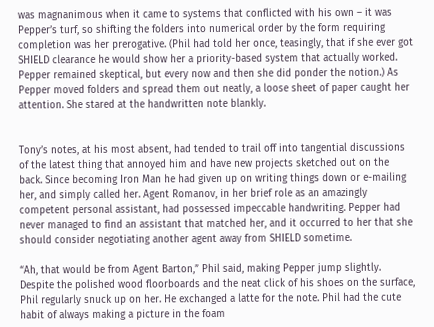was magnanimous when it came to systems that conflicted with his own – it was Pepper’s turf, so shifting the folders into numerical order by the form requiring completion was her prerogative. (Phil had told her once, teasingly, that if she ever got SHIELD clearance he would show her a priority-based system that actually worked. Pepper remained skeptical, but every now and then she did ponder the notion.) As Pepper moved folders and spread them out neatly, a loose sheet of paper caught her attention. She stared at the handwritten note blankly.


Tony’s notes, at his most absent, had tended to trail off into tangential discussions of the latest thing that annoyed him and have new projects sketched out on the back. Since becoming Iron Man he had given up on writing things down or e-mailing her, and simply called her. Agent Romanov, in her brief role as an amazingly competent personal assistant, had possessed impeccable handwriting. Pepper had never managed to find an assistant that matched her, and it occurred to her that she should consider negotiating another agent away from SHIELD sometime.

“Ah, that would be from Agent Barton,” Phil said, making Pepper jump slightly. Despite the polished wood floorboards and the neat click of his shoes on the surface, Phil regularly snuck up on her. He exchanged a latte for the note. Phil had the cute habit of always making a picture in the foam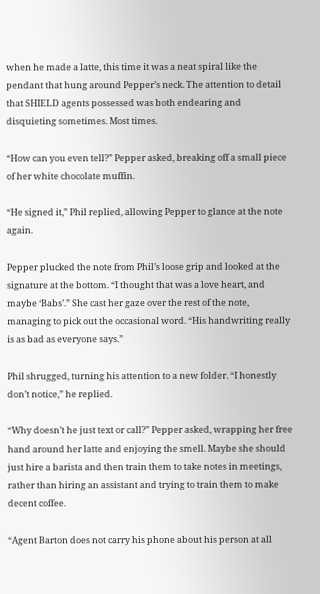when he made a latte, this time it was a neat spiral like the pendant that hung around Pepper’s neck. The attention to detail that SHIELD agents possessed was both endearing and disquieting sometimes. Most times.

“How can you even tell?” Pepper asked, breaking off a small piece of her white chocolate muffin.

“He signed it,” Phil replied, allowing Pepper to glance at the note again.

Pepper plucked the note from Phil’s loose grip and looked at the signature at the bottom. “I thought that was a love heart, and maybe ‘Babs’.” She cast her gaze over the rest of the note, managing to pick out the occasional word. “His handwriting really is as bad as everyone says.”

Phil shrugged, turning his attention to a new folder. “I honestly don’t notice,” he replied.

“Why doesn’t he just text or call?” Pepper asked, wrapping her free hand around her latte and enjoying the smell. Maybe she should just hire a barista and then train them to take notes in meetings, rather than hiring an assistant and trying to train them to make decent coffee.

“Agent Barton does not carry his phone about his person at all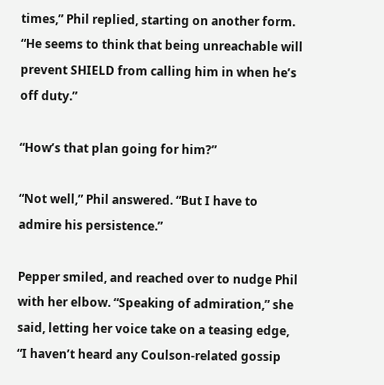times,” Phil replied, starting on another form. “He seems to think that being unreachable will prevent SHIELD from calling him in when he’s off duty.”

“How’s that plan going for him?”

“Not well,” Phil answered. “But I have to admire his persistence.”

Pepper smiled, and reached over to nudge Phil with her elbow. “Speaking of admiration,” she said, letting her voice take on a teasing edge, “I haven’t heard any Coulson-related gossip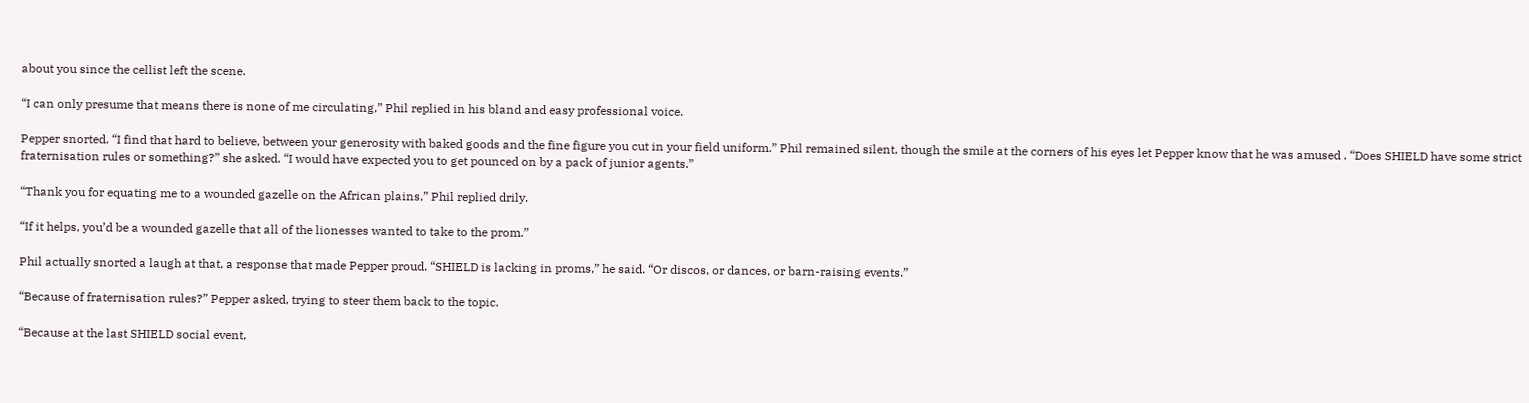about you since the cellist left the scene.

“I can only presume that means there is none of me circulating,” Phil replied in his bland and easy professional voice.

Pepper snorted. “I find that hard to believe, between your generosity with baked goods and the fine figure you cut in your field uniform.” Phil remained silent, though the smile at the corners of his eyes let Pepper know that he was amused . “Does SHIELD have some strict fraternisation rules or something?” she asked. “I would have expected you to get pounced on by a pack of junior agents.”

“Thank you for equating me to a wounded gazelle on the African plains,” Phil replied drily.

“If it helps, you’d be a wounded gazelle that all of the lionesses wanted to take to the prom.”

Phil actually snorted a laugh at that, a response that made Pepper proud. “SHIELD is lacking in proms,” he said. “Or discos, or dances, or barn-raising events.”

“Because of fraternisation rules?” Pepper asked, trying to steer them back to the topic.

“Because at the last SHIELD social event,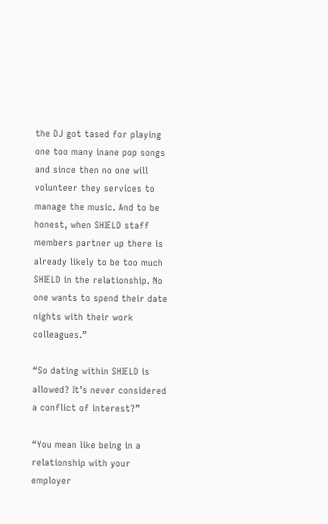the DJ got tased for playing one too many inane pop songs and since then no one will volunteer they services to manage the music. And to be honest, when SHIELD staff members partner up there is already likely to be too much SHIELD in the relationship. No one wants to spend their date nights with their work colleagues.”

“So dating within SHIELD is allowed? It’s never considered a conflict of interest?”

“You mean like being in a relationship with your employer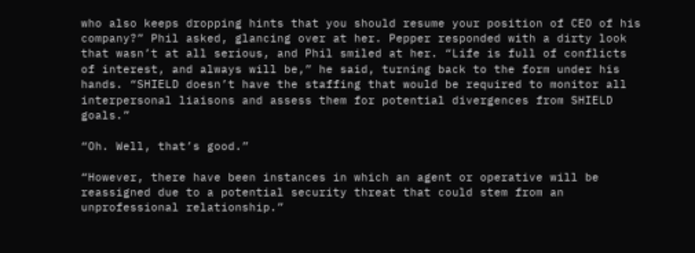who also keeps dropping hints that you should resume your position of CEO of his company?” Phil asked, glancing over at her. Pepper responded with a dirty look that wasn’t at all serious, and Phil smiled at her. “Life is full of conflicts of interest, and always will be,” he said, turning back to the form under his hands. “SHIELD doesn’t have the staffing that would be required to monitor all interpersonal liaisons and assess them for potential divergences from SHIELD goals.”

“Oh. Well, that’s good.”

“However, there have been instances in which an agent or operative will be reassigned due to a potential security threat that could stem from an unprofessional relationship.”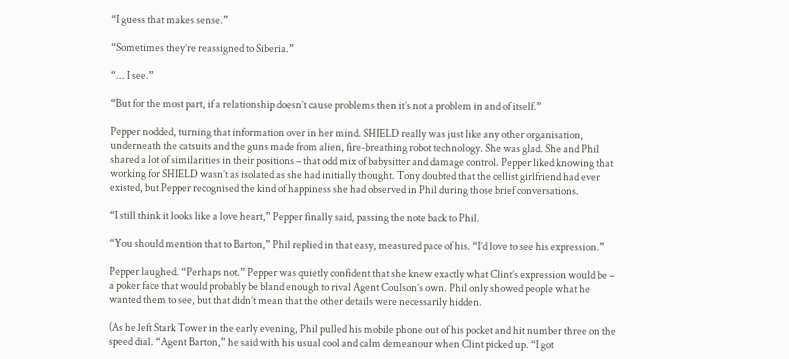“I guess that makes sense.”

“Sometimes they’re reassigned to Siberia.”

“... I see.”

“But for the most part, if a relationship doesn’t cause problems then it’s not a problem in and of itself.”

Pepper nodded, turning that information over in her mind. SHIELD really was just like any other organisation, underneath the catsuits and the guns made from alien, fire-breathing robot technology. She was glad. She and Phil shared a lot of similarities in their positions – that odd mix of babysitter and damage control. Pepper liked knowing that working for SHIELD wasn’t as isolated as she had initially thought. Tony doubted that the cellist girlfriend had ever existed, but Pepper recognised the kind of happiness she had observed in Phil during those brief conversations.

“I still think it looks like a love heart,” Pepper finally said, passing the note back to Phil.

“You should mention that to Barton,” Phil replied in that easy, measured pace of his. “I’d love to see his expression.”

Pepper laughed. “Perhaps not.” Pepper was quietly confident that she knew exactly what Clint’s expression would be – a poker face that would probably be bland enough to rival Agent Coulson’s own. Phil only showed people what he wanted them to see, but that didn’t mean that the other details were necessarily hidden.

(As he left Stark Tower in the early evening, Phil pulled his mobile phone out of his pocket and hit number three on the speed dial. “Agent Barton,” he said with his usual cool and calm demeanour when Clint picked up. “I got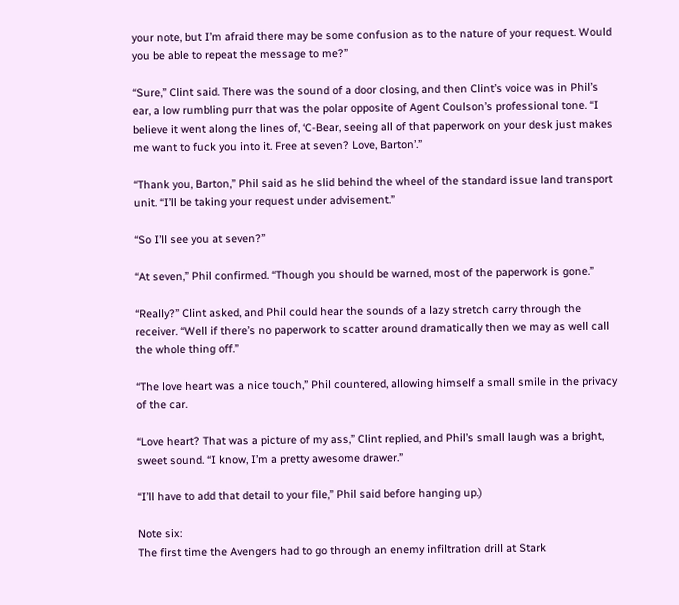your note, but I’m afraid there may be some confusion as to the nature of your request. Would you be able to repeat the message to me?”

“Sure,” Clint said. There was the sound of a door closing, and then Clint’s voice was in Phil’s ear, a low rumbling purr that was the polar opposite of Agent Coulson’s professional tone. “I believe it went along the lines of, ‘C-Bear, seeing all of that paperwork on your desk just makes me want to fuck you into it. Free at seven? Love, Barton’.”

“Thank you, Barton,” Phil said as he slid behind the wheel of the standard issue land transport unit. “I’ll be taking your request under advisement.”

“So I’ll see you at seven?”

“At seven,” Phil confirmed. “Though you should be warned, most of the paperwork is gone.”

“Really?” Clint asked, and Phil could hear the sounds of a lazy stretch carry through the receiver. “Well if there’s no paperwork to scatter around dramatically then we may as well call the whole thing off.”

“The love heart was a nice touch,” Phil countered, allowing himself a small smile in the privacy of the car.

“Love heart? That was a picture of my ass,” Clint replied, and Phil’s small laugh was a bright, sweet sound. “I know, I’m a pretty awesome drawer.”

“I’ll have to add that detail to your file,” Phil said before hanging up.)

Note six:
The first time the Avengers had to go through an enemy infiltration drill at Stark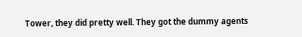Tower, they did pretty well. They got the dummy agents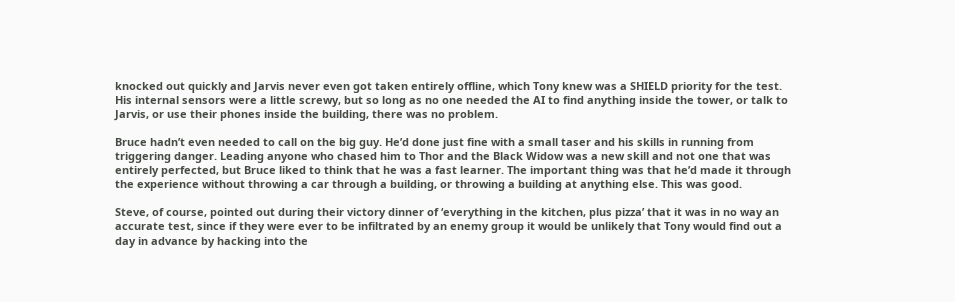knocked out quickly and Jarvis never even got taken entirely offline, which Tony knew was a SHIELD priority for the test. His internal sensors were a little screwy, but so long as no one needed the AI to find anything inside the tower, or talk to Jarvis, or use their phones inside the building, there was no problem.

Bruce hadn’t even needed to call on the big guy. He’d done just fine with a small taser and his skills in running from triggering danger. Leading anyone who chased him to Thor and the Black Widow was a new skill and not one that was entirely perfected, but Bruce liked to think that he was a fast learner. The important thing was that he’d made it through the experience without throwing a car through a building, or throwing a building at anything else. This was good.

Steve, of course, pointed out during their victory dinner of ‘everything in the kitchen, plus pizza’ that it was in no way an accurate test, since if they were ever to be infiltrated by an enemy group it would be unlikely that Tony would find out a day in advance by hacking into the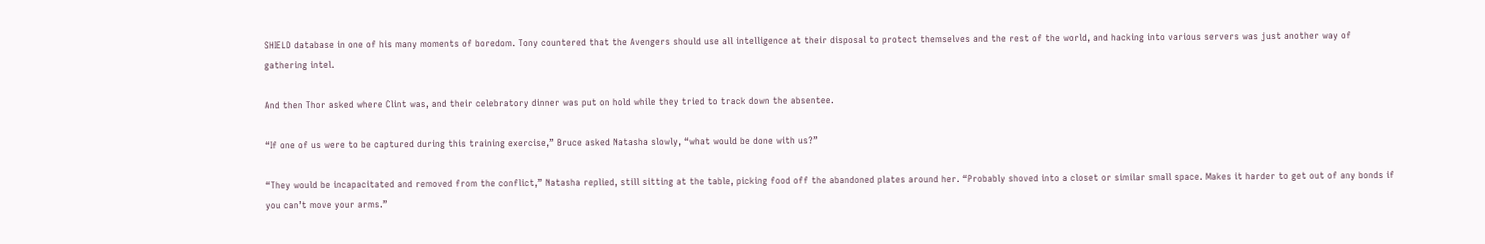SHIELD database in one of his many moments of boredom. Tony countered that the Avengers should use all intelligence at their disposal to protect themselves and the rest of the world, and hacking into various servers was just another way of gathering intel.

And then Thor asked where Clint was, and their celebratory dinner was put on hold while they tried to track down the absentee.

“If one of us were to be captured during this training exercise,” Bruce asked Natasha slowly, “what would be done with us?”

“They would be incapacitated and removed from the conflict,” Natasha replied, still sitting at the table, picking food off the abandoned plates around her. “Probably shoved into a closet or similar small space. Makes it harder to get out of any bonds if you can’t move your arms.”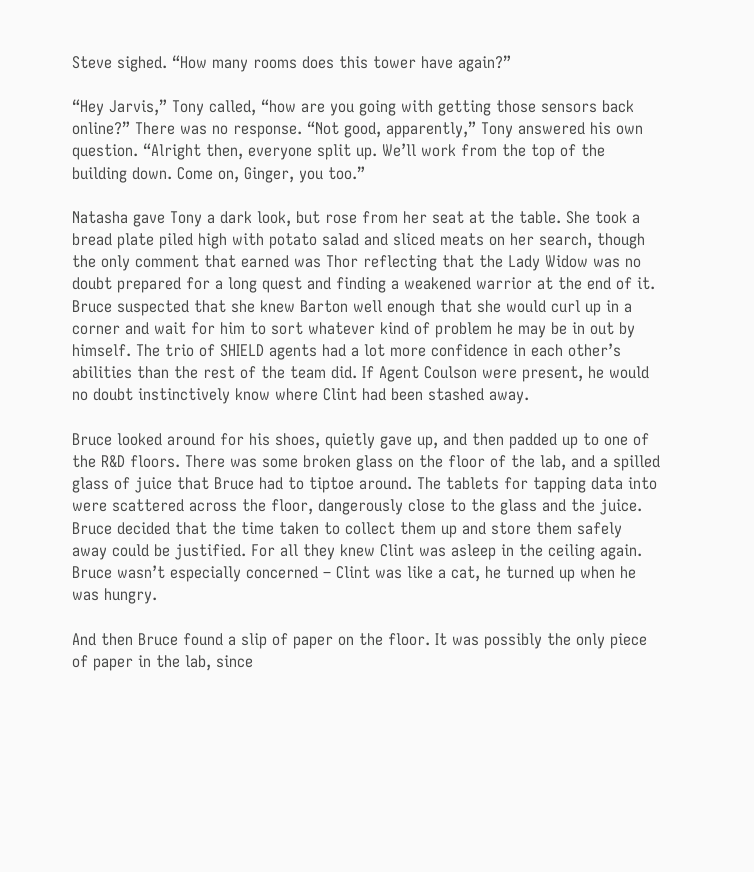Steve sighed. “How many rooms does this tower have again?”

“Hey Jarvis,” Tony called, “how are you going with getting those sensors back online?” There was no response. “Not good, apparently,” Tony answered his own question. “Alright then, everyone split up. We’ll work from the top of the building down. Come on, Ginger, you too.”

Natasha gave Tony a dark look, but rose from her seat at the table. She took a bread plate piled high with potato salad and sliced meats on her search, though the only comment that earned was Thor reflecting that the Lady Widow was no doubt prepared for a long quest and finding a weakened warrior at the end of it. Bruce suspected that she knew Barton well enough that she would curl up in a corner and wait for him to sort whatever kind of problem he may be in out by himself. The trio of SHIELD agents had a lot more confidence in each other’s abilities than the rest of the team did. If Agent Coulson were present, he would no doubt instinctively know where Clint had been stashed away.

Bruce looked around for his shoes, quietly gave up, and then padded up to one of the R&D floors. There was some broken glass on the floor of the lab, and a spilled glass of juice that Bruce had to tiptoe around. The tablets for tapping data into were scattered across the floor, dangerously close to the glass and the juice. Bruce decided that the time taken to collect them up and store them safely away could be justified. For all they knew Clint was asleep in the ceiling again. Bruce wasn’t especially concerned – Clint was like a cat, he turned up when he was hungry.

And then Bruce found a slip of paper on the floor. It was possibly the only piece of paper in the lab, since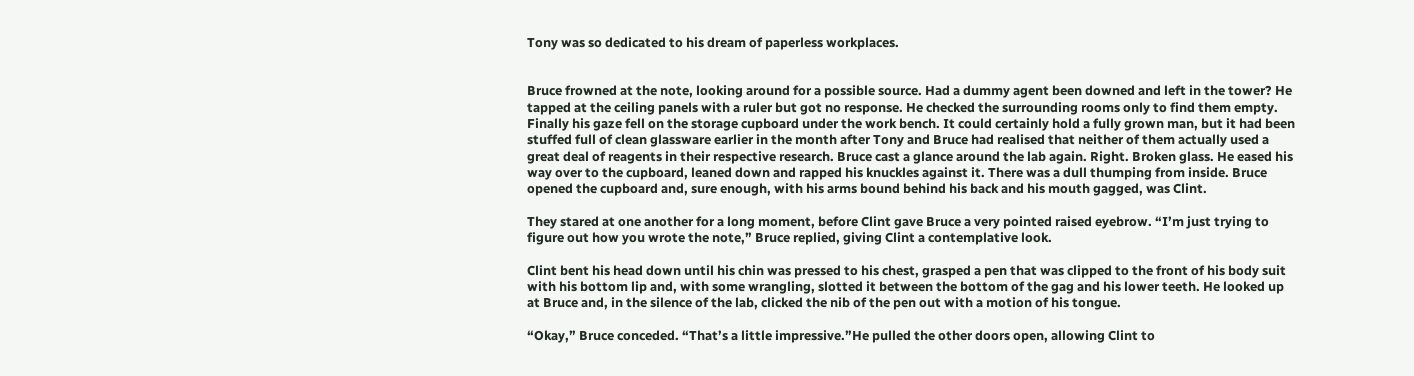Tony was so dedicated to his dream of paperless workplaces.


Bruce frowned at the note, looking around for a possible source. Had a dummy agent been downed and left in the tower? He tapped at the ceiling panels with a ruler but got no response. He checked the surrounding rooms only to find them empty. Finally his gaze fell on the storage cupboard under the work bench. It could certainly hold a fully grown man, but it had been stuffed full of clean glassware earlier in the month after Tony and Bruce had realised that neither of them actually used a great deal of reagents in their respective research. Bruce cast a glance around the lab again. Right. Broken glass. He eased his way over to the cupboard, leaned down and rapped his knuckles against it. There was a dull thumping from inside. Bruce opened the cupboard and, sure enough, with his arms bound behind his back and his mouth gagged, was Clint.

They stared at one another for a long moment, before Clint gave Bruce a very pointed raised eyebrow. “I’m just trying to figure out how you wrote the note,” Bruce replied, giving Clint a contemplative look.

Clint bent his head down until his chin was pressed to his chest, grasped a pen that was clipped to the front of his body suit with his bottom lip and, with some wrangling, slotted it between the bottom of the gag and his lower teeth. He looked up at Bruce and, in the silence of the lab, clicked the nib of the pen out with a motion of his tongue.

“Okay,” Bruce conceded. “That’s a little impressive.”He pulled the other doors open, allowing Clint to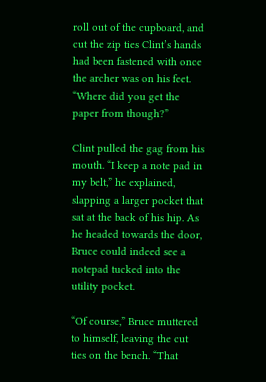roll out of the cupboard, and cut the zip ties Clint’s hands had been fastened with once the archer was on his feet. “Where did you get the paper from though?”

Clint pulled the gag from his mouth. “I keep a note pad in my belt,” he explained, slapping a larger pocket that sat at the back of his hip. As he headed towards the door, Bruce could indeed see a notepad tucked into the utility pocket.

“Of course,” Bruce muttered to himself, leaving the cut ties on the bench. “That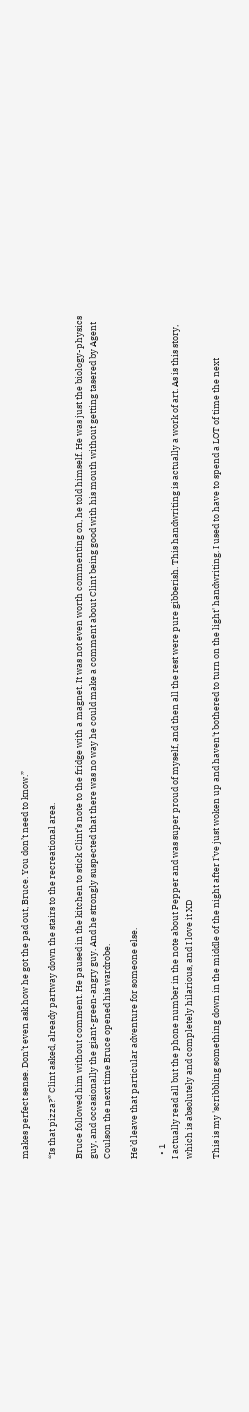makes perfect sense. Don’t even ask how he got the pad out, Bruce. You don’t need to know.”

“Is that pizza?” Clint asked, already partway down the stairs to the recreational area.

Bruce followed him without comment. He paused in the kitchen to stick Clint’s note to the fridge with a magnet. It was not even worth commenting on, he told himself. He was just the biology-physics guy, and occasionally the giant-green-angry guy. And he strongly suspected that there was no way he could make a comment about Clint being good with his mouth without getting tasered by Agent Coulson the next time Bruce opened his wardrobe.

He’d leave that particular adventure for someone else.

  • 1
I actually read all but the phone number in the note about Pepper and was super proud of myself, and then all the rest were pure gibberish. This handwriting is actually a work of art. As is this story, which is absolutely and completely hilarious, and I love it XD

This is my 'scribbling something down in the middle of the night after I've just woken up and haven't bothered to turn on the light' handwriting. I used to have to spend a LOT of time the next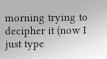morning trying to decipher it (now I just type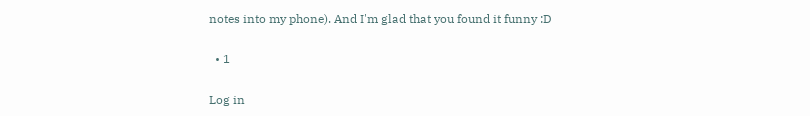notes into my phone). And I'm glad that you found it funny :D

  • 1

Log in